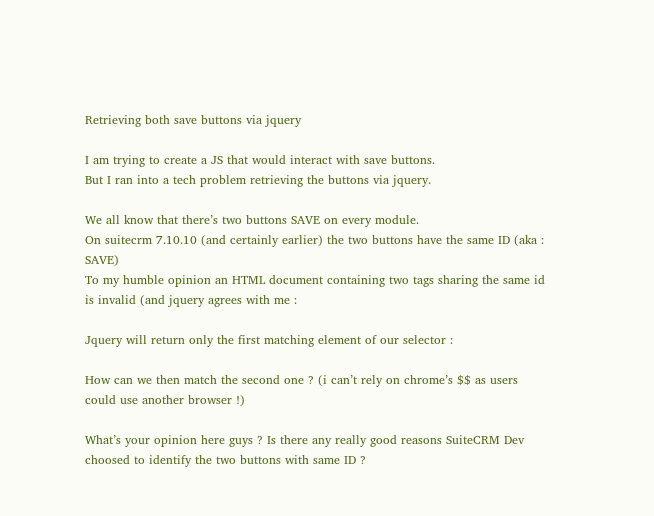Retrieving both save buttons via jquery

I am trying to create a JS that would interact with save buttons.
But I ran into a tech problem retrieving the buttons via jquery.

We all know that there’s two buttons SAVE on every module.
On suitecrm 7.10.10 (and certainly earlier) the two buttons have the same ID (aka : SAVE)
To my humble opinion an HTML document containing two tags sharing the same id is invalid (and jquery agrees with me :

Jquery will return only the first matching element of our selector :

How can we then match the second one ? (i can’t rely on chrome’s $$ as users could use another browser !)

What’s your opinion here guys ? Is there any really good reasons SuiteCRM Dev choosed to identify the two buttons with same ID ?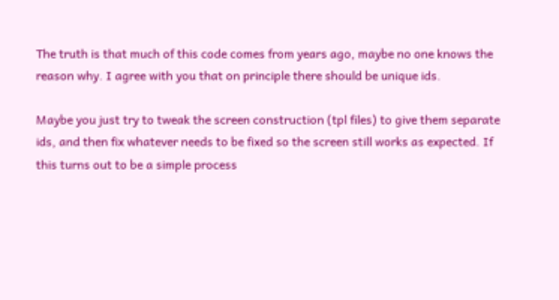The truth is that much of this code comes from years ago, maybe no one knows the reason why. I agree with you that on principle there should be unique ids.

Maybe you just try to tweak the screen construction (tpl files) to give them separate ids, and then fix whatever needs to be fixed so the screen still works as expected. If this turns out to be a simple process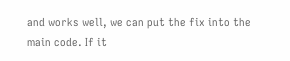and works well, we can put the fix into the main code. If it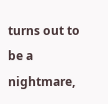turns out to be a nightmare,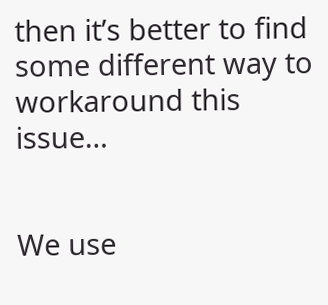then it’s better to find some different way to workaround this issue…


We use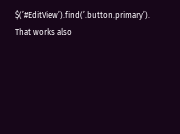$(’#EditView’).find(’.button.primary’).
That works also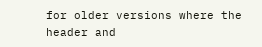for older versions where the header and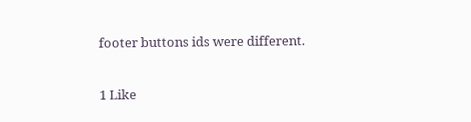footer buttons ids were different.

1 Like